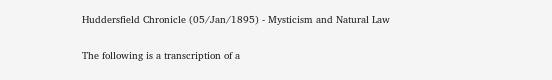Huddersfield Chronicle (05/Jan/1895) - Mysticism and Natural Law

The following is a transcription of a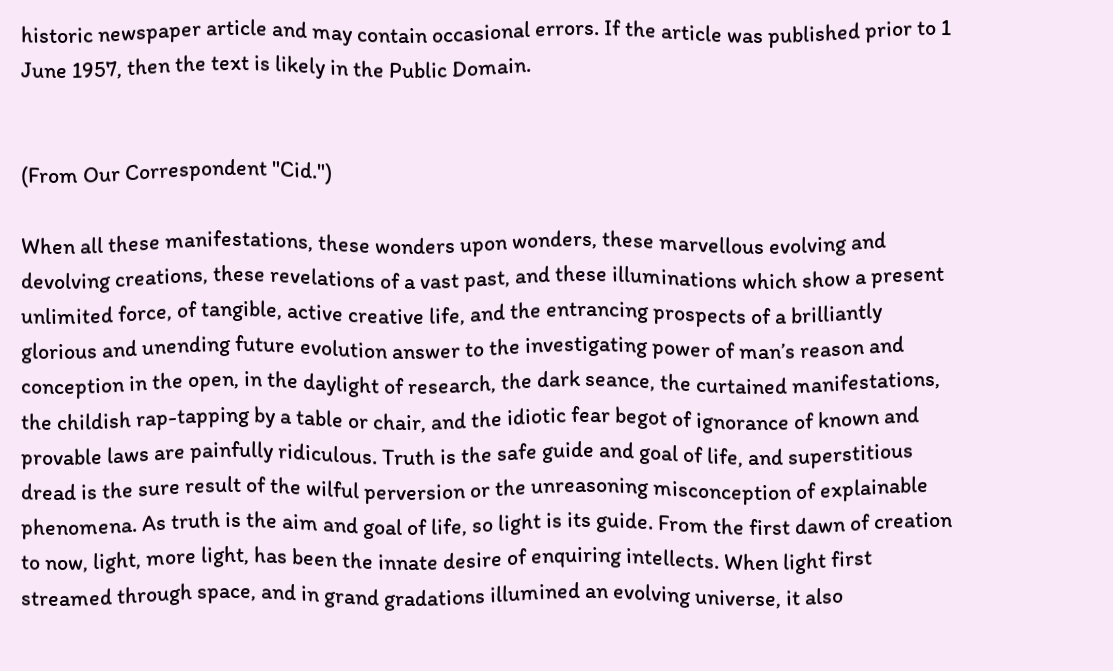historic newspaper article and may contain occasional errors. If the article was published prior to 1 June 1957, then the text is likely in the Public Domain.


(From Our Correspondent "Cid.")

When all these manifestations, these wonders upon wonders, these marvellous evolving and devolving creations, these revelations of a vast past, and these illuminations which show a present unlimited force, of tangible, active creative life, and the entrancing prospects of a brilliantly glorious and unending future evolution answer to the investigating power of man’s reason and conception in the open, in the daylight of research, the dark seance, the curtained manifestations, the childish rap-tapping by a table or chair, and the idiotic fear begot of ignorance of known and provable laws are painfully ridiculous. Truth is the safe guide and goal of life, and superstitious dread is the sure result of the wilful perversion or the unreasoning misconception of explainable phenomena. As truth is the aim and goal of life, so light is its guide. From the first dawn of creation to now, light, more light, has been the innate desire of enquiring intellects. When light first streamed through space, and in grand gradations illumined an evolving universe, it also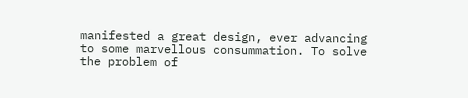manifested a great design, ever advancing to some marvellous consummation. To solve the problem of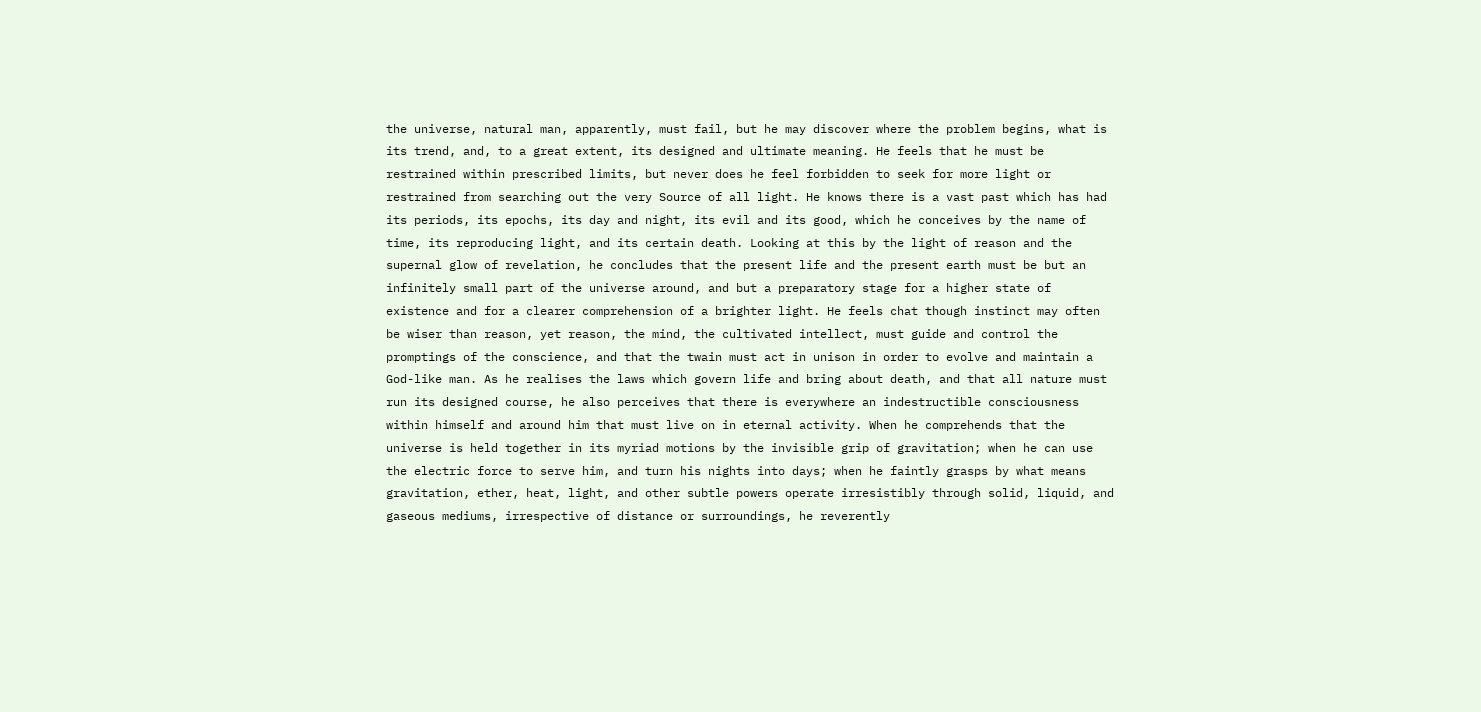the universe, natural man, apparently, must fail, but he may discover where the problem begins, what is its trend, and, to a great extent, its designed and ultimate meaning. He feels that he must be restrained within prescribed limits, but never does he feel forbidden to seek for more light or restrained from searching out the very Source of all light. He knows there is a vast past which has had its periods, its epochs, its day and night, its evil and its good, which he conceives by the name of time, its reproducing light, and its certain death. Looking at this by the light of reason and the supernal glow of revelation, he concludes that the present life and the present earth must be but an infinitely small part of the universe around, and but a preparatory stage for a higher state of existence and for a clearer comprehension of a brighter light. He feels chat though instinct may often be wiser than reason, yet reason, the mind, the cultivated intellect, must guide and control the promptings of the conscience, and that the twain must act in unison in order to evolve and maintain a God-like man. As he realises the laws which govern life and bring about death, and that all nature must run its designed course, he also perceives that there is everywhere an indestructible consciousness within himself and around him that must live on in eternal activity. When he comprehends that the universe is held together in its myriad motions by the invisible grip of gravitation; when he can use the electric force to serve him, and turn his nights into days; when he faintly grasps by what means gravitation, ether, heat, light, and other subtle powers operate irresistibly through solid, liquid, and gaseous mediums, irrespective of distance or surroundings, he reverently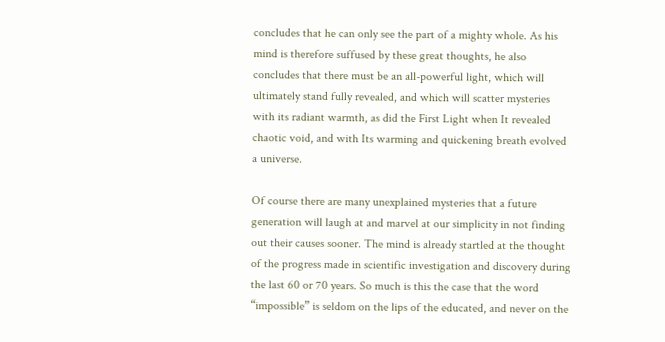concludes that he can only see the part of a mighty whole. As his mind is therefore suffused by these great thoughts, he also concludes that there must be an all-powerful light, which will ultimately stand fully revealed, and which will scatter mysteries with its radiant warmth, as did the First Light when It revealed chaotic void, and with Its warming and quickening breath evolved a universe.

Of course there are many unexplained mysteries that a future generation will laugh at and marvel at our simplicity in not finding out their causes sooner. The mind is already startled at the thought of the progress made in scientific investigation and discovery during the last 60 or 70 years. So much is this the case that the word “impossible” is seldom on the lips of the educated, and never on the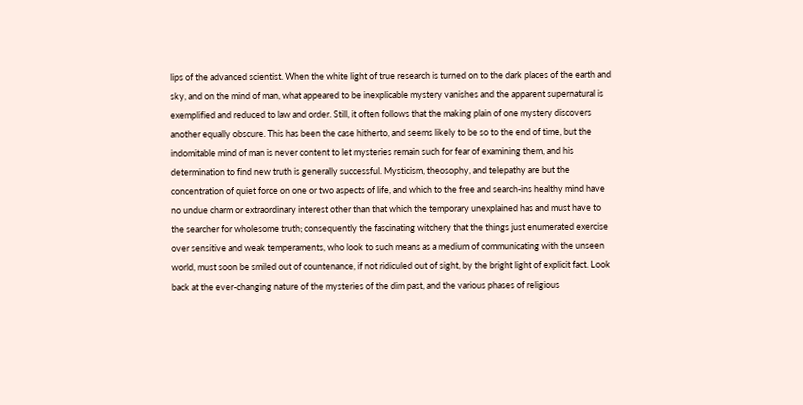lips of the advanced scientist. When the white light of true research is turned on to the dark places of the earth and sky, and on the mind of man, what appeared to be inexplicable mystery vanishes and the apparent supernatural is exemplified and reduced to law and order. Still, it often follows that the making plain of one mystery discovers another equally obscure. This has been the case hitherto, and seems likely to be so to the end of time, but the indomitable mind of man is never content to let mysteries remain such for fear of examining them, and his determination to find new truth is generally successful. Mysticism, theosophy, and telepathy are but the concentration of quiet force on one or two aspects of life, and which to the free and search-ins healthy mind have no undue charm or extraordinary interest other than that which the temporary unexplained has and must have to the searcher for wholesome truth; consequently the fascinating witchery that the things just enumerated exercise over sensitive and weak temperaments, who look to such means as a medium of communicating with the unseen world, must soon be smiled out of countenance, if not ridiculed out of sight, by the bright light of explicit fact. Look back at the ever-changing nature of the mysteries of the dim past, and the various phases of religious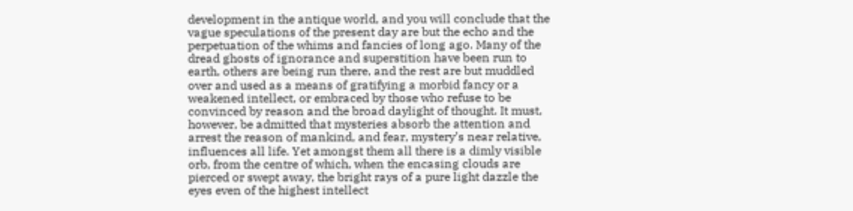development in the antique world, and you will conclude that the vague speculations of the present day are but the echo and the perpetuation of the whims and fancies of long ago. Many of the dread ghosts of ignorance and superstition have been run to earth, others are being run there, and the rest are but muddled over and used as a means of gratifying a morbid fancy or a weakened intellect, or embraced by those who refuse to be convinced by reason and the broad daylight of thought. It must, however, be admitted that mysteries absorb the attention and arrest the reason of mankind, and fear, mystery’s near relative, influences all life. Yet amongst them all there is a dimly visible orb, from the centre of which, when the encasing clouds are pierced or swept away, the bright rays of a pure light dazzle the eyes even of the highest intellect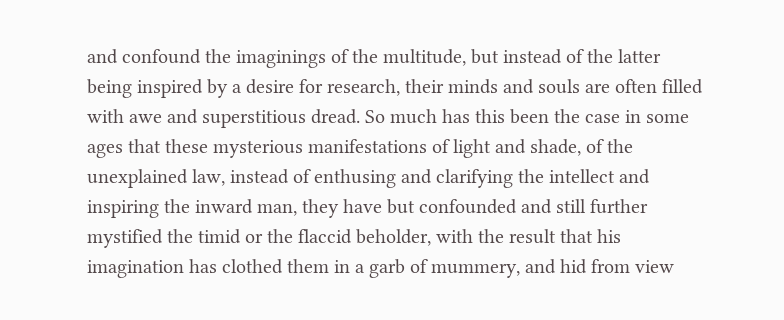and confound the imaginings of the multitude, but instead of the latter being inspired by a desire for research, their minds and souls are often filled with awe and superstitious dread. So much has this been the case in some ages that these mysterious manifestations of light and shade, of the unexplained law, instead of enthusing and clarifying the intellect and inspiring the inward man, they have but confounded and still further mystified the timid or the flaccid beholder, with the result that his imagination has clothed them in a garb of mummery, and hid from view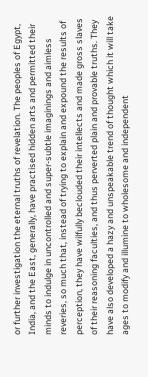or further investigation the eternal truths of revelation. The peoples of Egypt, India, and the East, generally, have practised hidden arts and permitted their minds to indulge in uncontrolled and super-subtle imaginings and aimless reveries, so much that, instead of trying to explain and expound the results of perception, they have wilfully beclouded their intellects and made gross slaves of their reasoning faculties, and thus perverted plain and provable truths. They have also developed a hazy and unspeakable trend of thought which it will take ages to modify and illumine to wholesome and independent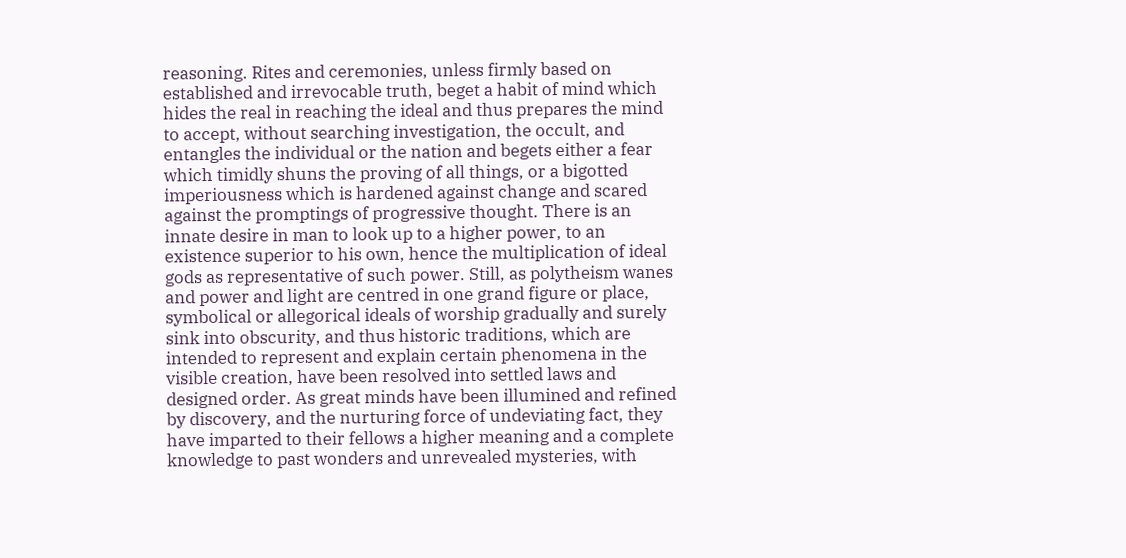reasoning. Rites and ceremonies, unless firmly based on established and irrevocable truth, beget a habit of mind which hides the real in reaching the ideal and thus prepares the mind to accept, without searching investigation, the occult, and entangles the individual or the nation and begets either a fear which timidly shuns the proving of all things, or a bigotted imperiousness which is hardened against change and scared against the promptings of progressive thought. There is an innate desire in man to look up to a higher power, to an existence superior to his own, hence the multiplication of ideal gods as representative of such power. Still, as polytheism wanes and power and light are centred in one grand figure or place, symbolical or allegorical ideals of worship gradually and surely sink into obscurity, and thus historic traditions, which are intended to represent and explain certain phenomena in the visible creation, have been resolved into settled laws and designed order. As great minds have been illumined and refined by discovery, and the nurturing force of undeviating fact, they have imparted to their fellows a higher meaning and a complete knowledge to past wonders and unrevealed mysteries, with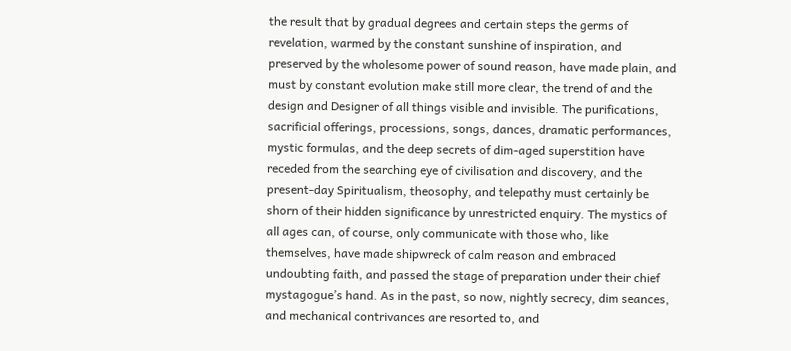the result that by gradual degrees and certain steps the germs of revelation, warmed by the constant sunshine of inspiration, and preserved by the wholesome power of sound reason, have made plain, and must by constant evolution make still more clear, the trend of and the design and Designer of all things visible and invisible. The purifications, sacrificial offerings, processions, songs, dances, dramatic performances, mystic formulas, and the deep secrets of dim-aged superstition have receded from the searching eye of civilisation and discovery, and the present-day Spiritualism, theosophy, and telepathy must certainly be shorn of their hidden significance by unrestricted enquiry. The mystics of all ages can, of course, only communicate with those who, like themselves, have made shipwreck of calm reason and embraced undoubting faith, and passed the stage of preparation under their chief mystagogue’s hand. As in the past, so now, nightly secrecy, dim seances, and mechanical contrivances are resorted to, and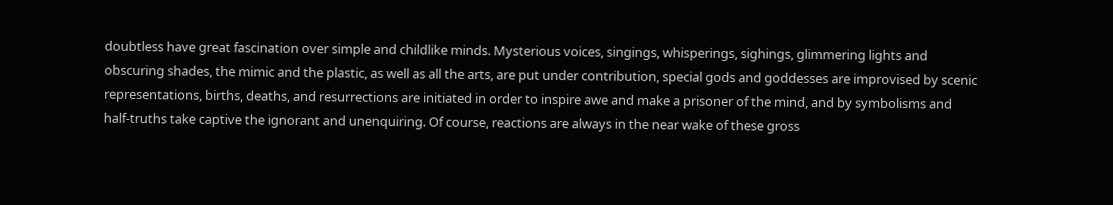doubtless have great fascination over simple and childlike minds. Mysterious voices, singings, whisperings, sighings, glimmering lights and obscuring shades, the mimic and the plastic, as well as all the arts, are put under contribution, special gods and goddesses are improvised by scenic representations, births, deaths, and resurrections are initiated in order to inspire awe and make a prisoner of the mind, and by symbolisms and half-truths take captive the ignorant and unenquiring. Of course, reactions are always in the near wake of these gross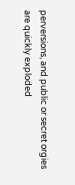perversions, and public or secret orgies are quickly exploded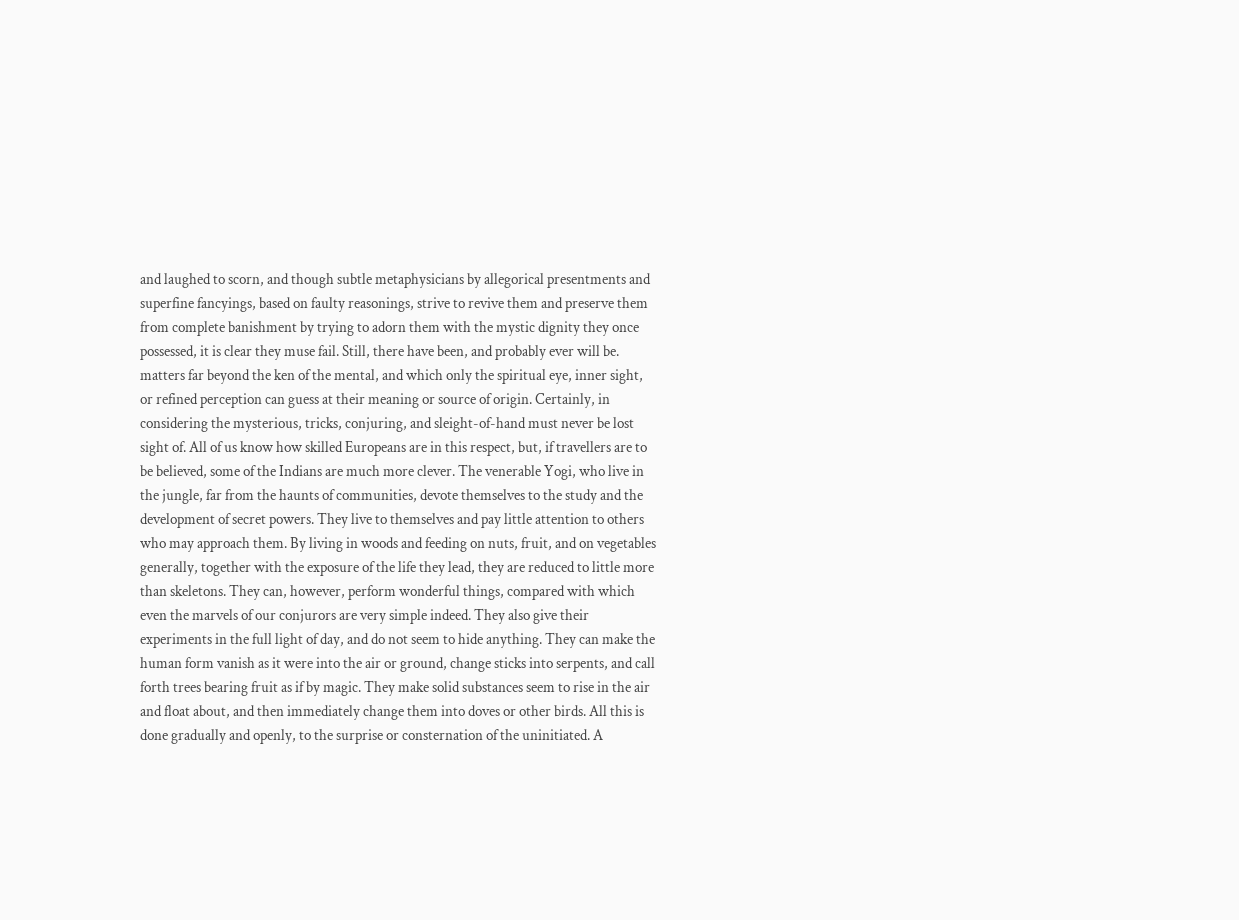and laughed to scorn, and though subtle metaphysicians by allegorical presentments and superfine fancyings, based on faulty reasonings, strive to revive them and preserve them from complete banishment by trying to adorn them with the mystic dignity they once possessed, it is clear they muse fail. Still, there have been, and probably ever will be. matters far beyond the ken of the mental, and which only the spiritual eye, inner sight, or refined perception can guess at their meaning or source of origin. Certainly, in considering the mysterious, tricks, conjuring, and sleight-of-hand must never be lost sight of. All of us know how skilled Europeans are in this respect, but, if travellers are to be believed, some of the Indians are much more clever. The venerable Yogi, who live in the jungle, far from the haunts of communities, devote themselves to the study and the development of secret powers. They live to themselves and pay little attention to others who may approach them. By living in woods and feeding on nuts, fruit, and on vegetables generally, together with the exposure of the life they lead, they are reduced to little more than skeletons. They can, however, perform wonderful things, compared with which even the marvels of our conjurors are very simple indeed. They also give their experiments in the full light of day, and do not seem to hide anything. They can make the human form vanish as it were into the air or ground, change sticks into serpents, and call forth trees bearing fruit as if by magic. They make solid substances seem to rise in the air and float about, and then immediately change them into doves or other birds. All this is done gradually and openly, to the surprise or consternation of the uninitiated. A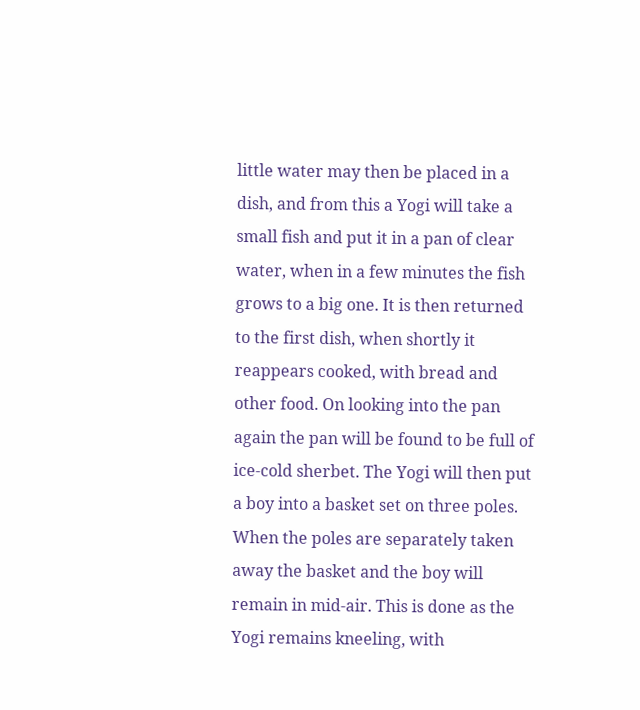little water may then be placed in a dish, and from this a Yogi will take a small fish and put it in a pan of clear water, when in a few minutes the fish grows to a big one. It is then returned to the first dish, when shortly it reappears cooked, with bread and other food. On looking into the pan again the pan will be found to be full of ice-cold sherbet. The Yogi will then put a boy into a basket set on three poles. When the poles are separately taken away the basket and the boy will remain in mid-air. This is done as the Yogi remains kneeling, with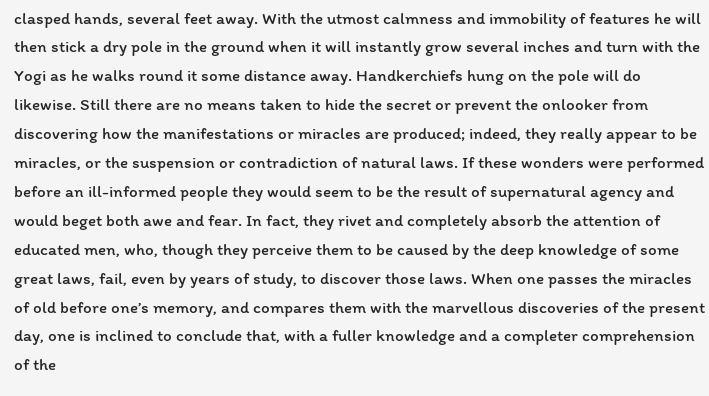clasped hands, several feet away. With the utmost calmness and immobility of features he will then stick a dry pole in the ground when it will instantly grow several inches and turn with the Yogi as he walks round it some distance away. Handkerchiefs hung on the pole will do likewise. Still there are no means taken to hide the secret or prevent the onlooker from discovering how the manifestations or miracles are produced; indeed, they really appear to be miracles, or the suspension or contradiction of natural laws. If these wonders were performed before an ill-informed people they would seem to be the result of supernatural agency and would beget both awe and fear. In fact, they rivet and completely absorb the attention of educated men, who, though they perceive them to be caused by the deep knowledge of some great laws, fail, even by years of study, to discover those laws. When one passes the miracles of old before one’s memory, and compares them with the marvellous discoveries of the present day, one is inclined to conclude that, with a fuller knowledge and a completer comprehension of the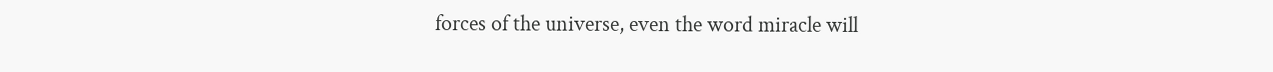forces of the universe, even the word miracle will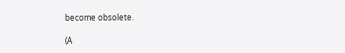become obsolete.

(A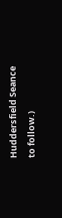Huddersfield Seance to follow.)